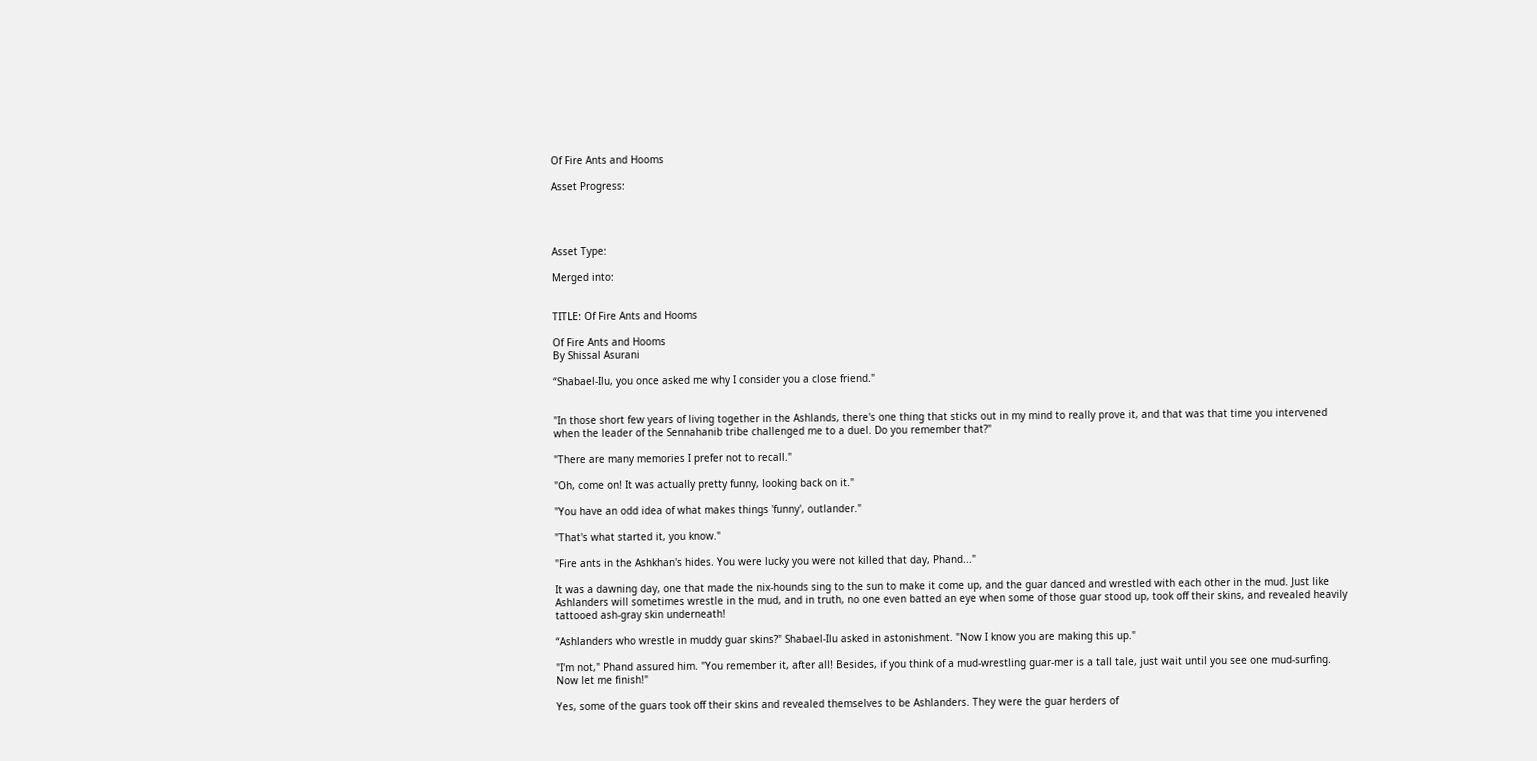Of Fire Ants and Hooms

Asset Progress:




Asset Type:

Merged into:


TITLE: Of Fire Ants and Hooms

Of Fire Ants and Hooms
By Shissal Asurani

“Shabael-Ilu, you once asked me why I consider you a close friend."


"In those short few years of living together in the Ashlands, there's one thing that sticks out in my mind to really prove it, and that was that time you intervened when the leader of the Sennahanib tribe challenged me to a duel. Do you remember that?"

"There are many memories I prefer not to recall."

"Oh, come on! It was actually pretty funny, looking back on it."

"You have an odd idea of what makes things 'funny', outlander."

"That's what started it, you know."

"Fire ants in the Ashkhan's hides. You were lucky you were not killed that day, Phand..."

It was a dawning day, one that made the nix-hounds sing to the sun to make it come up, and the guar danced and wrestled with each other in the mud. Just like Ashlanders will sometimes wrestle in the mud, and in truth, no one even batted an eye when some of those guar stood up, took off their skins, and revealed heavily tattooed ash-gray skin underneath!

“Ashlanders who wrestle in muddy guar skins?" Shabael-Ilu asked in astonishment. "Now I know you are making this up."

"I'm not," Phand assured him. "You remember it, after all! Besides, if you think of a mud-wrestling guar-mer is a tall tale, just wait until you see one mud-surfing. Now let me finish!"

Yes, some of the guars took off their skins and revealed themselves to be Ashlanders. They were the guar herders of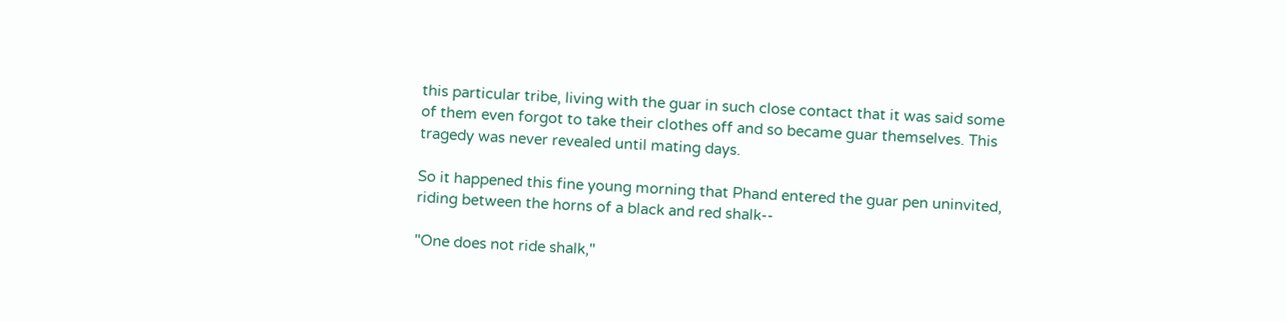this particular tribe, living with the guar in such close contact that it was said some of them even forgot to take their clothes off and so became guar themselves. This tragedy was never revealed until mating days.

So it happened this fine young morning that Phand entered the guar pen uninvited, riding between the horns of a black and red shalk--

"One does not ride shalk,"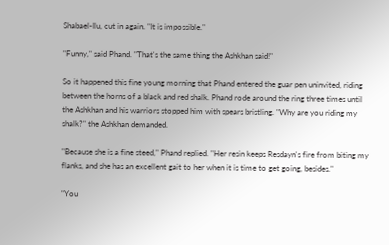Shabael-Ilu, cut in again. "It is impossible."

"Funny," said Phand. "That's the same thing the Ashkhan said!"

So it happened this fine young morning that Phand entered the guar pen uninvited, riding between the horns of a black and red shalk. Phand rode around the ring three times until the Ashkhan and his warriors stopped him with spears bristling. "Why are you riding my shalk?" the Ashkhan demanded.

"Because she is a fine steed," Phand replied. "Her resin keeps Resdayn's fire from biting my flanks, and she has an excellent gait to her when it is time to get going, besides."

"You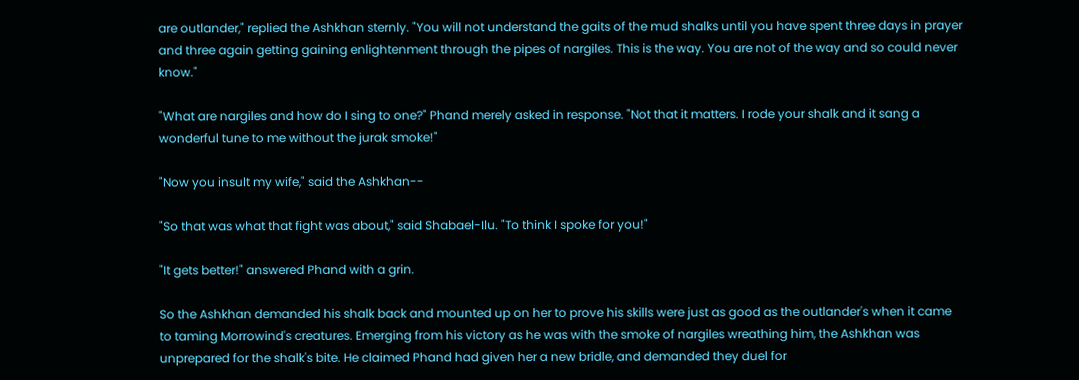are outlander," replied the Ashkhan sternly. "You will not understand the gaits of the mud shalks until you have spent three days in prayer and three again getting gaining enlightenment through the pipes of nargiles. This is the way. You are not of the way and so could never know."

"What are nargiles and how do I sing to one?" Phand merely asked in response. "Not that it matters. I rode your shalk and it sang a wonderful tune to me without the jurak smoke!"

"Now you insult my wife," said the Ashkhan--

"So that was what that fight was about," said Shabael-Ilu. "To think I spoke for you!"

"It gets better!" answered Phand with a grin.

So the Ashkhan demanded his shalk back and mounted up on her to prove his skills were just as good as the outlander's when it came to taming Morrowind's creatures. Emerging from his victory as he was with the smoke of nargiles wreathing him, the Ashkhan was unprepared for the shalk's bite. He claimed Phand had given her a new bridle, and demanded they duel for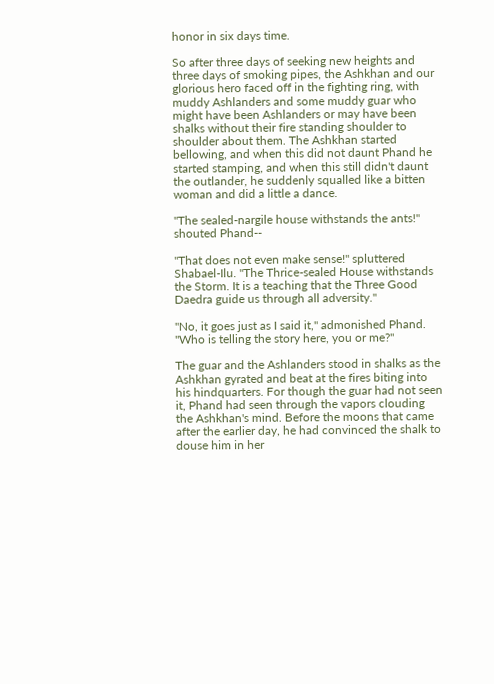honor in six days time.

So after three days of seeking new heights and three days of smoking pipes, the Ashkhan and our glorious hero faced off in the fighting ring, with muddy Ashlanders and some muddy guar who might have been Ashlanders or may have been shalks without their fire standing shoulder to shoulder about them. The Ashkhan started bellowing, and when this did not daunt Phand he started stamping, and when this still didn't daunt the outlander, he suddenly squalled like a bitten woman and did a little a dance.

"The sealed-nargile house withstands the ants!" shouted Phand--

"That does not even make sense!" spluttered Shabael-Ilu. "The Thrice-sealed House withstands the Storm. It is a teaching that the Three Good Daedra guide us through all adversity."

"No, it goes just as I said it," admonished Phand. "Who is telling the story here, you or me?"

The guar and the Ashlanders stood in shalks as the Ashkhan gyrated and beat at the fires biting into his hindquarters. For though the guar had not seen it, Phand had seen through the vapors clouding the Ashkhan's mind. Before the moons that came after the earlier day, he had convinced the shalk to douse him in her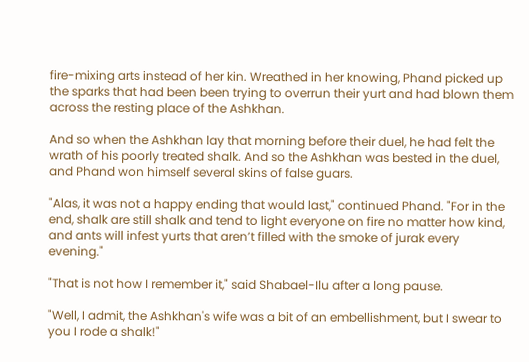fire-mixing arts instead of her kin. Wreathed in her knowing, Phand picked up the sparks that had been been trying to overrun their yurt and had blown them across the resting place of the Ashkhan.

And so when the Ashkhan lay that morning before their duel, he had felt the wrath of his poorly treated shalk. And so the Ashkhan was bested in the duel, and Phand won himself several skins of false guars.

"Alas, it was not a happy ending that would last," continued Phand. "For in the end, shalk are still shalk and tend to light everyone on fire no matter how kind, and ants will infest yurts that aren’t filled with the smoke of jurak every evening."

"That is not how I remember it," said Shabael-Ilu after a long pause.

"Well, I admit, the Ashkhan's wife was a bit of an embellishment, but I swear to you I rode a shalk!"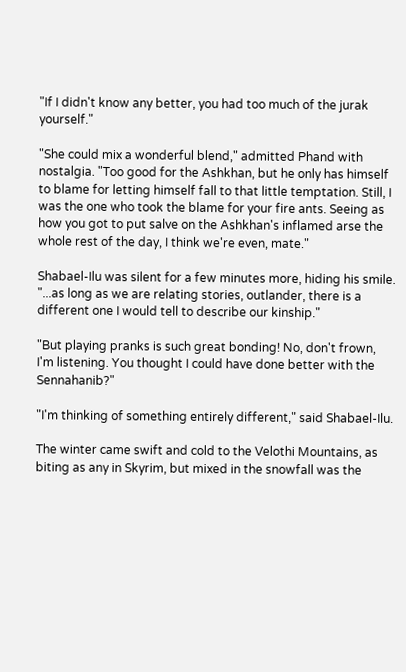"If I didn't know any better, you had too much of the jurak yourself."

"She could mix a wonderful blend," admitted Phand with nostalgia. "Too good for the Ashkhan, but he only has himself to blame for letting himself fall to that little temptation. Still, I was the one who took the blame for your fire ants. Seeing as how you got to put salve on the Ashkhan's inflamed arse the whole rest of the day, I think we're even, mate."

Shabael-Ilu was silent for a few minutes more, hiding his smile. "...as long as we are relating stories, outlander, there is a different one I would tell to describe our kinship."

"But playing pranks is such great bonding! No, don't frown, I'm listening. You thought I could have done better with the Sennahanib?"

"I'm thinking of something entirely different," said Shabael-Ilu.

The winter came swift and cold to the Velothi Mountains, as biting as any in Skyrim, but mixed in the snowfall was the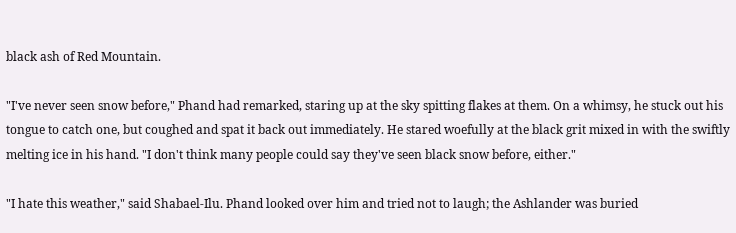black ash of Red Mountain.

"I've never seen snow before," Phand had remarked, staring up at the sky spitting flakes at them. On a whimsy, he stuck out his tongue to catch one, but coughed and spat it back out immediately. He stared woefully at the black grit mixed in with the swiftly melting ice in his hand. "I don't think many people could say they've seen black snow before, either."

"I hate this weather," said Shabael-Ilu. Phand looked over him and tried not to laugh; the Ashlander was buried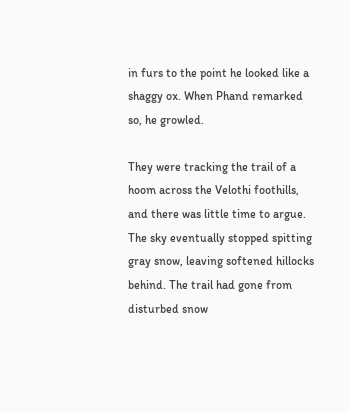in furs to the point he looked like a shaggy ox. When Phand remarked so, he growled.

They were tracking the trail of a hoom across the Velothi foothills, and there was little time to argue. The sky eventually stopped spitting gray snow, leaving softened hillocks behind. The trail had gone from disturbed snow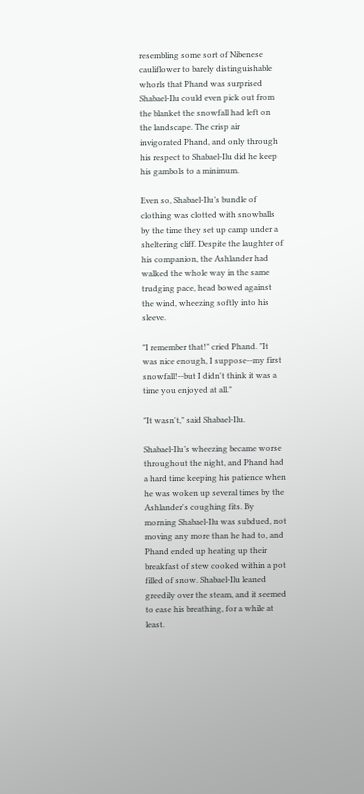resembling some sort of Nibenese cauliflower to barely distinguishable whorls that Phand was surprised Shabael-Ilu could even pick out from the blanket the snowfall had left on the landscape. The crisp air invigorated Phand, and only through his respect to Shabael-Ilu did he keep his gambols to a minimum.

Even so, Shabael-Ilu’s bundle of clothing was clotted with snowballs by the time they set up camp under a sheltering cliff. Despite the laughter of his companion, the Ashlander had walked the whole way in the same trudging pace, head bowed against the wind, wheezing softly into his sleeve.

"I remember that!" cried Phand. "It was nice enough, I suppose--my first snowfall!--but I didn't think it was a time you enjoyed at all."

"It wasn't," said Shabael-Ilu.

Shabael-Ilu’s wheezing became worse throughout the night, and Phand had a hard time keeping his patience when he was woken up several times by the Ashlander's coughing fits. By morning Shabael-Ilu was subdued, not moving any more than he had to, and Phand ended up heating up their breakfast of stew cooked within a pot filled of snow. Shabael-Ilu leaned greedily over the steam, and it seemed to ease his breathing, for a while at least.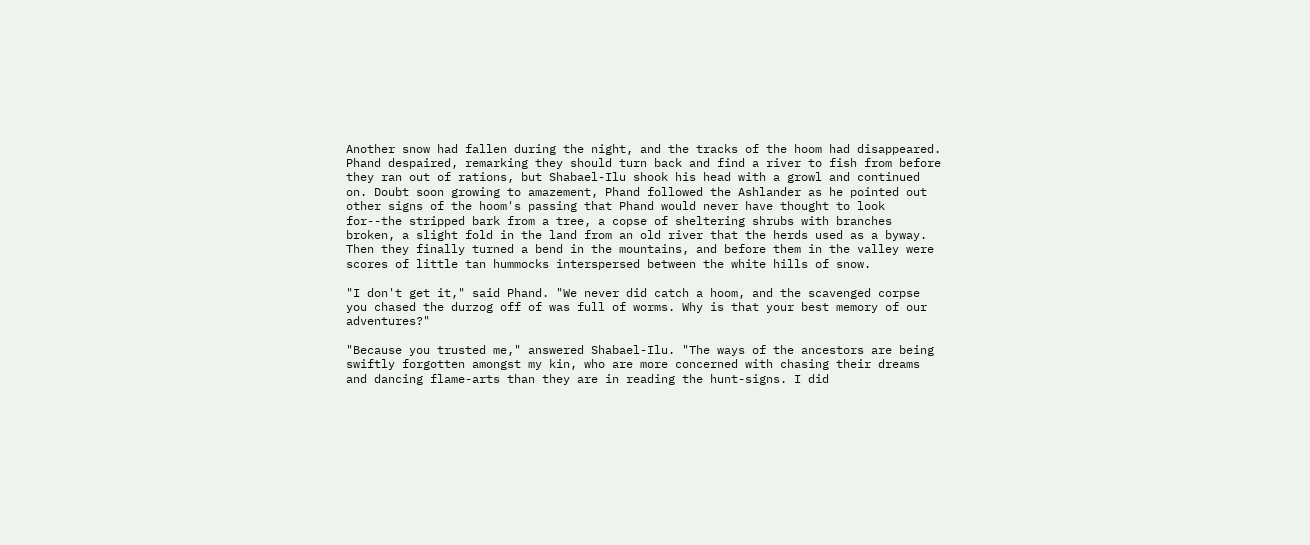Another snow had fallen during the night, and the tracks of the hoom had disappeared. Phand despaired, remarking they should turn back and find a river to fish from before they ran out of rations, but Shabael-Ilu shook his head with a growl and continued on. Doubt soon growing to amazement, Phand followed the Ashlander as he pointed out other signs of the hoom's passing that Phand would never have thought to look for--the stripped bark from a tree, a copse of sheltering shrubs with branches broken, a slight fold in the land from an old river that the herds used as a byway. Then they finally turned a bend in the mountains, and before them in the valley were scores of little tan hummocks interspersed between the white hills of snow.

"I don't get it," said Phand. "We never did catch a hoom, and the scavenged corpse you chased the durzog off of was full of worms. Why is that your best memory of our adventures?"

"Because you trusted me," answered Shabael-Ilu. "The ways of the ancestors are being swiftly forgotten amongst my kin, who are more concerned with chasing their dreams and dancing flame-arts than they are in reading the hunt-signs. I did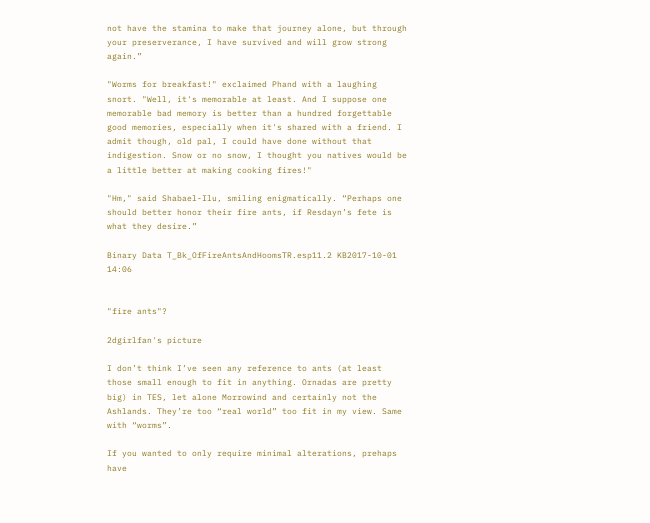not have the stamina to make that journey alone, but through your preserverance, I have survived and will grow strong again.”

"Worms for breakfast!" exclaimed Phand with a laughing snort. "Well, it's memorable at least. And I suppose one memorable bad memory is better than a hundred forgettable good memories, especially when it's shared with a friend. I admit though, old pal, I could have done without that indigestion. Snow or no snow, I thought you natives would be a little better at making cooking fires!"

"Hm," said Shabael-Ilu, smiling enigmatically. “Perhaps one should better honor their fire ants, if Resdayn’s fete is what they desire.”

Binary Data T_Bk_OfFireAntsAndHoomsTR.esp11.2 KB2017-10-01 14:06


"fire ants"?

2dgirlfan's picture

I don’t think I’ve seen any reference to ants (at least those small enough to fit in anything. Ornadas are pretty big) in TES, let alone Morrowind and certainly not the Ashlands. They’re too “real world” too fit in my view. Same with “worms”.

If you wanted to only require minimal alterations, prehaps have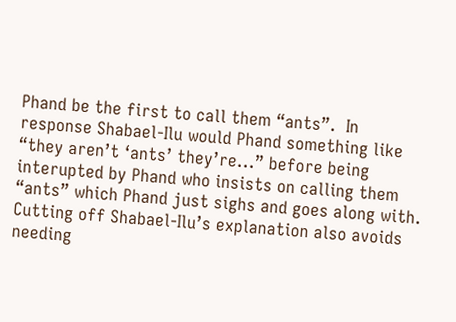Phand be the first to call them “ants”.  In response Shabael-Ilu would Phand something like “they aren’t ‘ants’ they’re...” before being interupted by Phand who insists on calling them “ants” which Phand just sighs and goes along with. Cutting off Shabael-Ilu’s explanation also avoids needing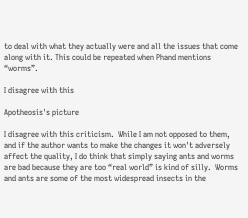to deal with what they actually were and all the issues that come along with it. This could be repeated when Phand mentions “worms”.

I disagree with this

Apotheosis's picture

I disagree with this criticism.  While I am not opposed to them, and if the author wants to make the changes it won't adversely affect the quality, I do think that simply saying ants and worms are bad because they are too “real world” is kind of silly.  Worms and ants are some of the most widespread insects in the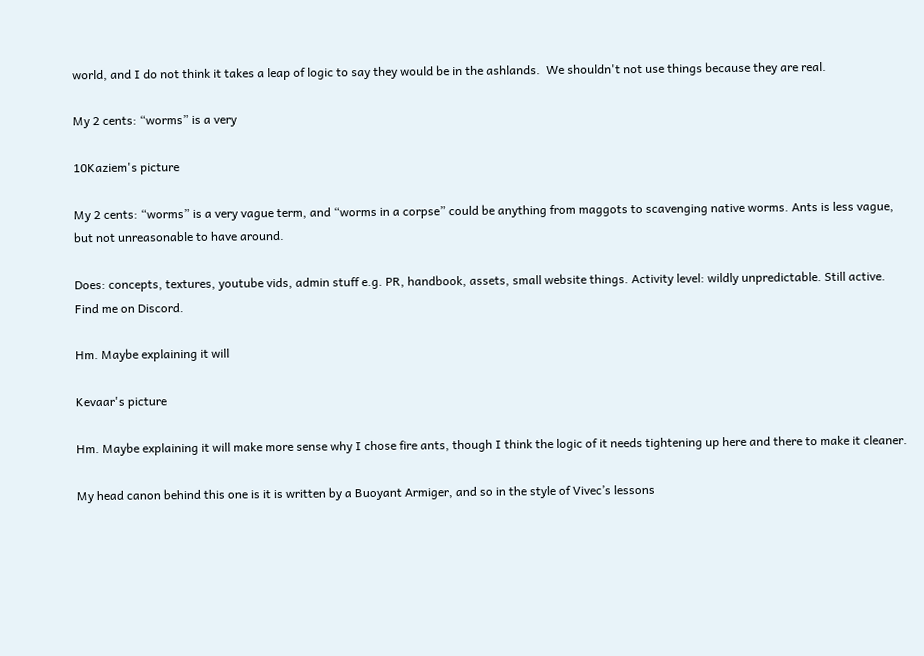world, and I do not think it takes a leap of logic to say they would be in the ashlands.  We shouldn't not use things because they are real.

My 2 cents: “worms” is a very

10Kaziem's picture

My 2 cents: “worms” is a very vague term, and “worms in a corpse” could be anything from maggots to scavenging native worms. Ants is less vague, but not unreasonable to have around.

Does: concepts, textures, youtube vids, admin stuff e.g. PR, handbook, assets, small website things. Activity level: wildly unpredictable. Still active. Find me on Discord.

Hm. Maybe explaining it will

Kevaar's picture

Hm. Maybe explaining it will make more sense why I chose fire ants, though I think the logic of it needs tightening up here and there to make it cleaner.

My head canon behind this one is it is written by a Buoyant Armiger, and so in the style of Vivec’s lessons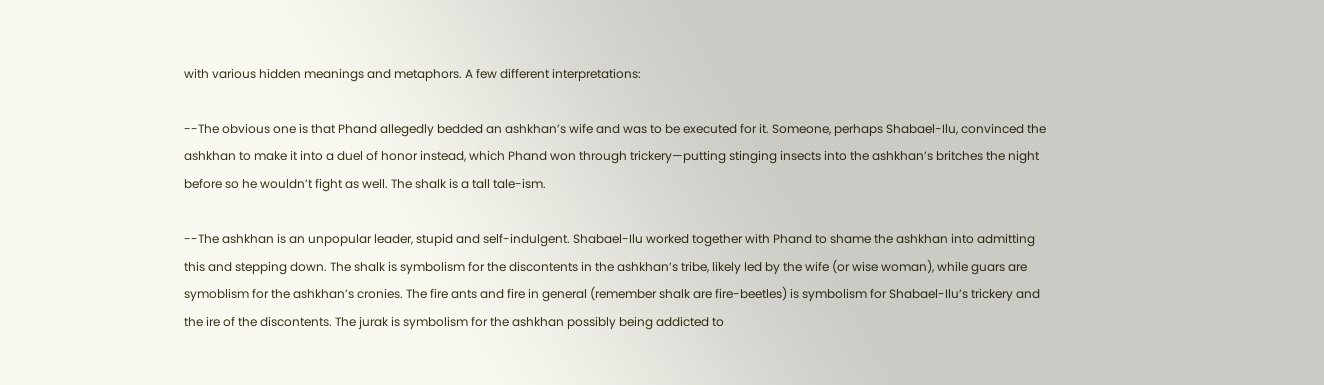with various hidden meanings and metaphors. A few different interpretations:

--The obvious one is that Phand allegedly bedded an ashkhan’s wife and was to be executed for it. Someone, perhaps Shabael-Ilu, convinced the ashkhan to make it into a duel of honor instead, which Phand won through trickery—putting stinging insects into the ashkhan’s britches the night before so he wouldn’t fight as well. The shalk is a tall tale-ism.

--The ashkhan is an unpopular leader, stupid and self-indulgent. Shabael-Ilu worked together with Phand to shame the ashkhan into admitting this and stepping down. The shalk is symbolism for the discontents in the ashkhan’s tribe, likely led by the wife (or wise woman), while guars are symoblism for the ashkhan’s cronies. The fire ants and fire in general (remember shalk are fire-beetles) is symbolism for Shabael-Ilu’s trickery and the ire of the discontents. The jurak is symbolism for the ashkhan possibly being addicted to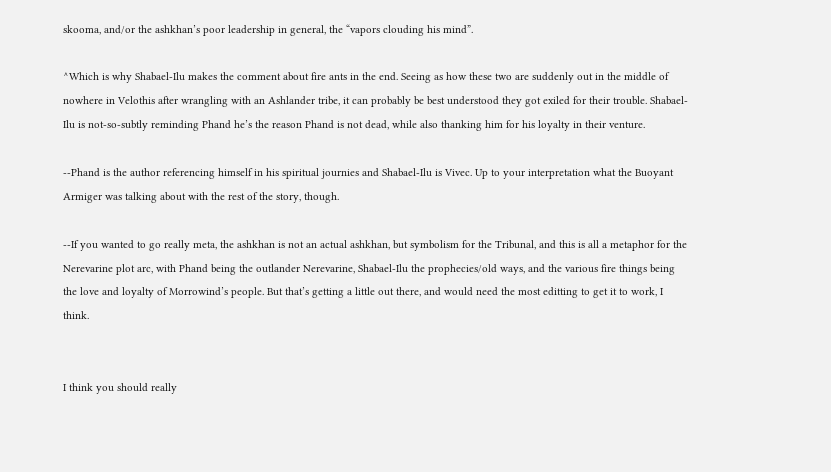skooma, and/or the ashkhan’s poor leadership in general, the “vapors clouding his mind”.

^Which is why Shabael-Ilu makes the comment about fire ants in the end. Seeing as how these two are suddenly out in the middle of nowhere in Velothis after wrangling with an Ashlander tribe, it can probably be best understood they got exiled for their trouble. Shabael-Ilu is not-so-subtly reminding Phand he’s the reason Phand is not dead, while also thanking him for his loyalty in their venture.

--Phand is the author referencing himself in his spiritual journies and Shabael-Ilu is Vivec. Up to your interpretation what the Buoyant Armiger was talking about with the rest of the story, though.

--If you wanted to go really meta, the ashkhan is not an actual ashkhan, but symbolism for the Tribunal, and this is all a metaphor for the Nerevarine plot arc, with Phand being the outlander Nerevarine, Shabael-Ilu the prophecies/old ways, and the various fire things being the love and loyalty of Morrowind’s people. But that’s getting a little out there, and would need the most editting to get it to work, I think.


I think you should really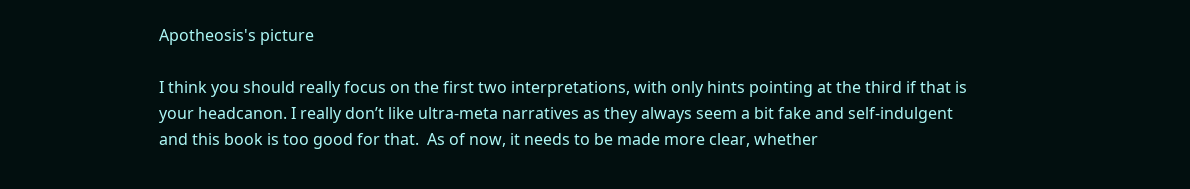Apotheosis's picture

I think you should really focus on the first two interpretations, with only hints pointing at the third if that is your headcanon. I really don’t like ultra-meta narratives as they always seem a bit fake and self-indulgent and this book is too good for that.  As of now, it needs to be made more clear, whether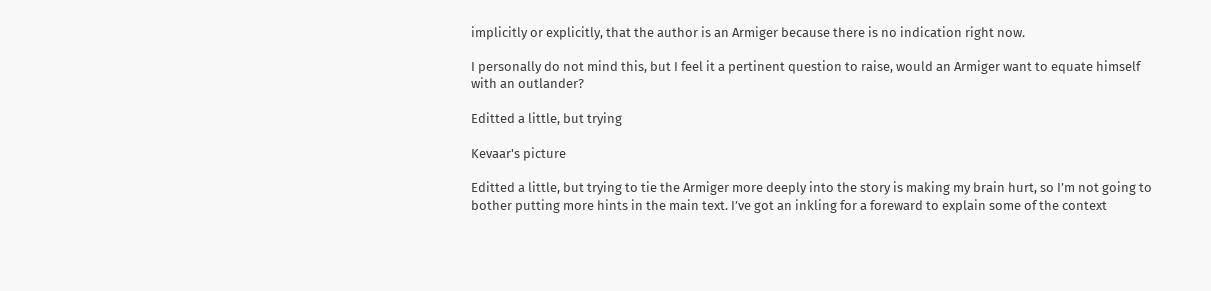implicitly or explicitly, that the author is an Armiger because there is no indication right now.

I personally do not mind this, but I feel it a pertinent question to raise, would an Armiger want to equate himself with an outlander?

Editted a little, but trying

Kevaar's picture

Editted a little, but trying to tie the Armiger more deeply into the story is making my brain hurt, so I’m not going to bother putting more hints in the main text. I’ve got an inkling for a foreward to explain some of the context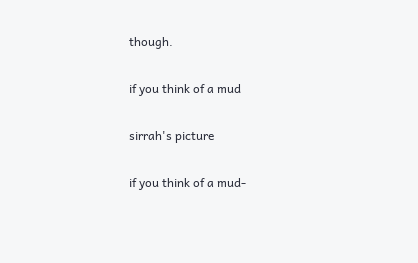though.

if you think of a mud

sirrah's picture

if you think of a mud-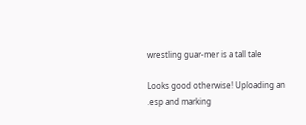wrestling guar-mer is a tall tale

Looks good otherwise! Uploading an .esp and marking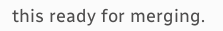this ready for merging.